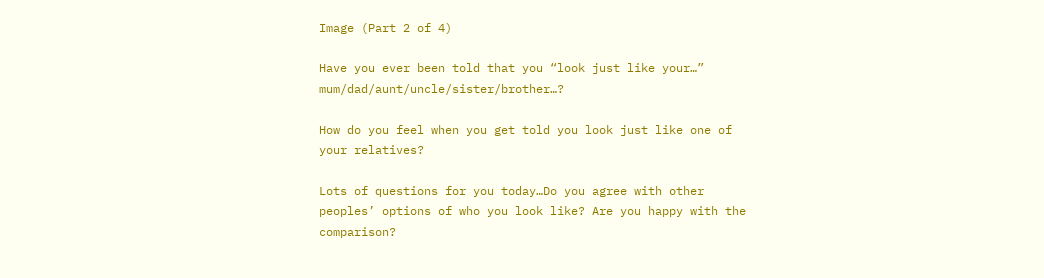Image (Part 2 of 4)

Have you ever been told that you “look just like your…” mum/dad/aunt/uncle/sister/brother…?

How do you feel when you get told you look just like one of your relatives?

Lots of questions for you today…Do you agree with other peoples’ options of who you look like? Are you happy with the comparison?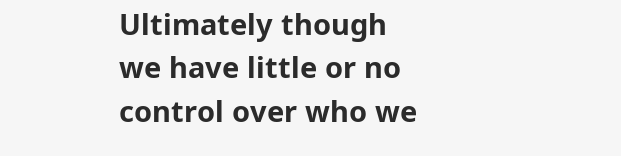Ultimately though we have little or no control over who we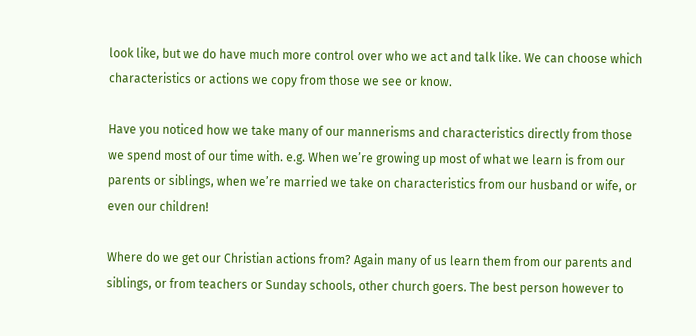look like, but we do have much more control over who we act and talk like. We can choose which characteristics or actions we copy from those we see or know.

Have you noticed how we take many of our mannerisms and characteristics directly from those we spend most of our time with. e.g. When we’re growing up most of what we learn is from our parents or siblings, when we’re married we take on characteristics from our husband or wife, or even our children!

Where do we get our Christian actions from? Again many of us learn them from our parents and siblings, or from teachers or Sunday schools, other church goers. The best person however to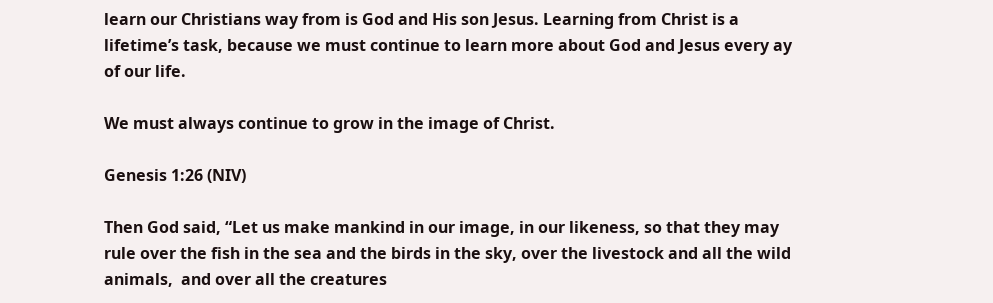learn our Christians way from is God and His son Jesus. Learning from Christ is a lifetime’s task, because we must continue to learn more about God and Jesus every ay of our life.

We must always continue to grow in the image of Christ.

Genesis 1:26 (NIV)

Then God said, “Let us make mankind in our image, in our likeness, so that they may rule over the fish in the sea and the birds in the sky, over the livestock and all the wild animals,  and over all the creatures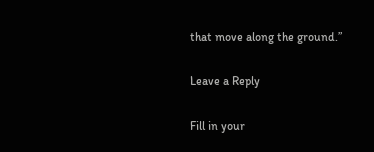that move along the ground.”

Leave a Reply

Fill in your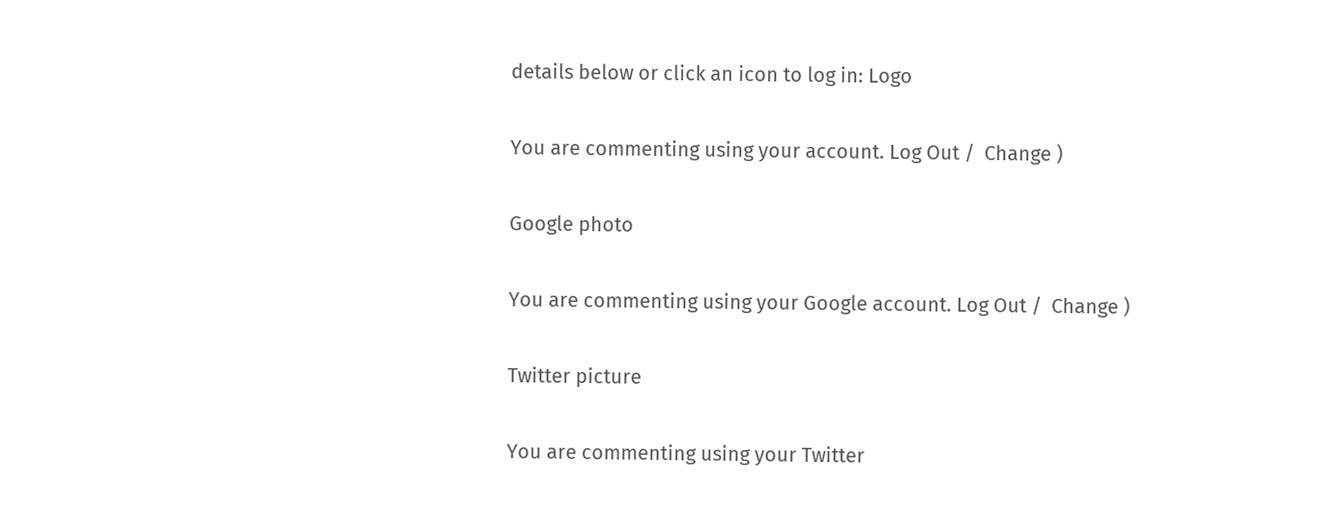details below or click an icon to log in: Logo

You are commenting using your account. Log Out /  Change )

Google photo

You are commenting using your Google account. Log Out /  Change )

Twitter picture

You are commenting using your Twitter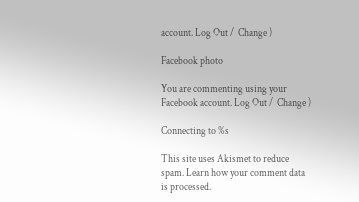account. Log Out /  Change )

Facebook photo

You are commenting using your Facebook account. Log Out /  Change )

Connecting to %s

This site uses Akismet to reduce spam. Learn how your comment data is processed.